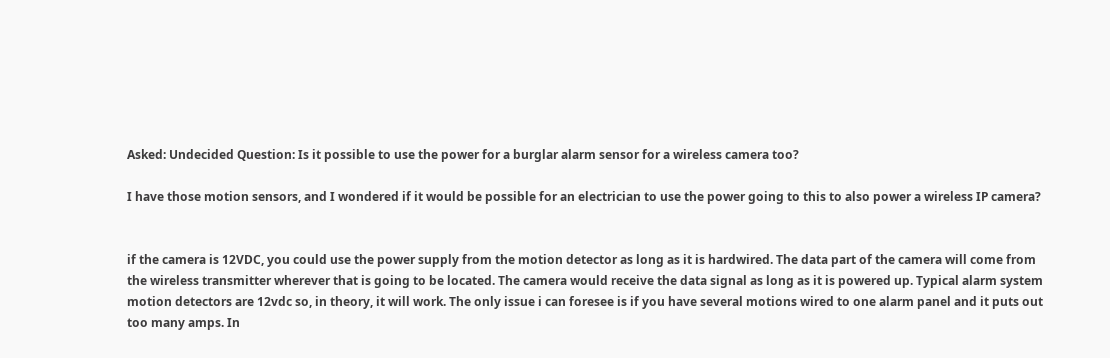Asked: Undecided Question: Is it possible to use the power for a burglar alarm sensor for a wireless camera too?

I have those motion sensors, and I wondered if it would be possible for an electrician to use the power going to this to also power a wireless IP camera?


if the camera is 12VDC, you could use the power supply from the motion detector as long as it is hardwired. The data part of the camera will come from the wireless transmitter wherever that is going to be located. The camera would receive the data signal as long as it is powered up. Typical alarm system motion detectors are 12vdc so, in theory, it will work. The only issue i can foresee is if you have several motions wired to one alarm panel and it puts out too many amps. In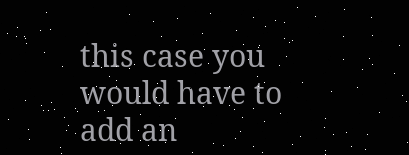this case you would have to add an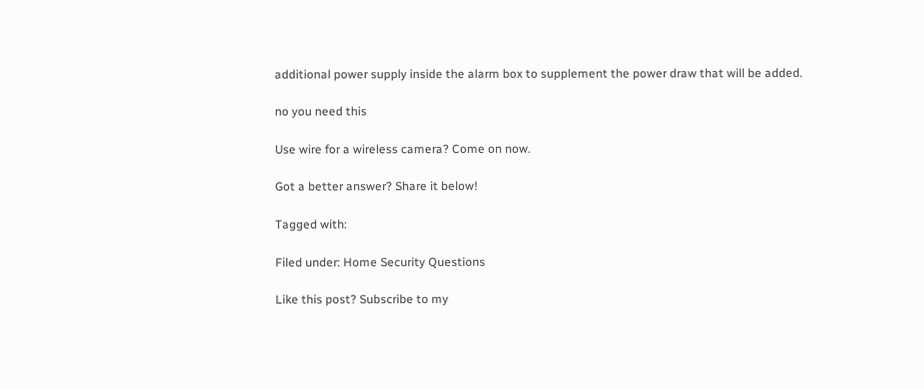additional power supply inside the alarm box to supplement the power draw that will be added.

no you need this

Use wire for a wireless camera? Come on now.

Got a better answer? Share it below!

Tagged with:

Filed under: Home Security Questions

Like this post? Subscribe to my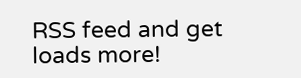RSS feed and get loads more!